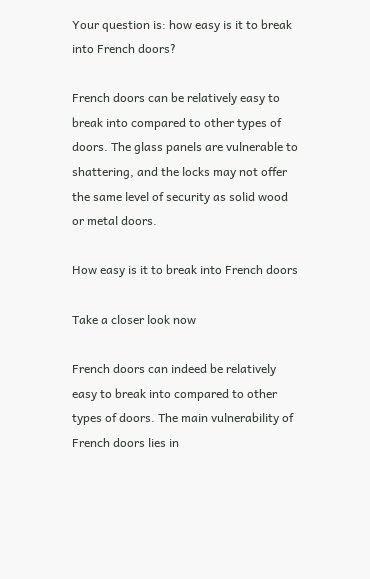Your question is: how easy is it to break into French doors?

French doors can be relatively easy to break into compared to other types of doors. The glass panels are vulnerable to shattering, and the locks may not offer the same level of security as solid wood or metal doors.

How easy is it to break into French doors

Take a closer look now

French doors can indeed be relatively easy to break into compared to other types of doors. The main vulnerability of French doors lies in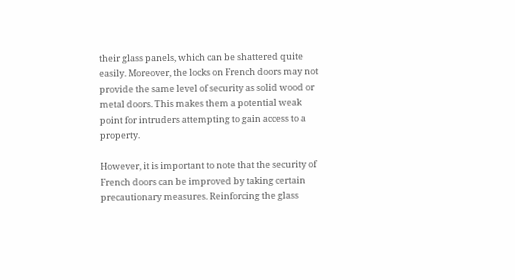their glass panels, which can be shattered quite easily. Moreover, the locks on French doors may not provide the same level of security as solid wood or metal doors. This makes them a potential weak point for intruders attempting to gain access to a property.

However, it is important to note that the security of French doors can be improved by taking certain precautionary measures. Reinforcing the glass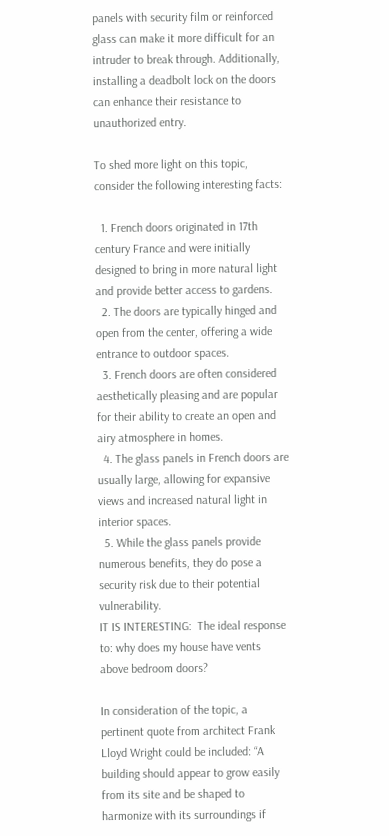panels with security film or reinforced glass can make it more difficult for an intruder to break through. Additionally, installing a deadbolt lock on the doors can enhance their resistance to unauthorized entry.

To shed more light on this topic, consider the following interesting facts:

  1. French doors originated in 17th century France and were initially designed to bring in more natural light and provide better access to gardens.
  2. The doors are typically hinged and open from the center, offering a wide entrance to outdoor spaces.
  3. French doors are often considered aesthetically pleasing and are popular for their ability to create an open and airy atmosphere in homes.
  4. The glass panels in French doors are usually large, allowing for expansive views and increased natural light in interior spaces.
  5. While the glass panels provide numerous benefits, they do pose a security risk due to their potential vulnerability.
IT IS INTERESTING:  The ideal response to: why does my house have vents above bedroom doors?

In consideration of the topic, a pertinent quote from architect Frank Lloyd Wright could be included: “A building should appear to grow easily from its site and be shaped to harmonize with its surroundings if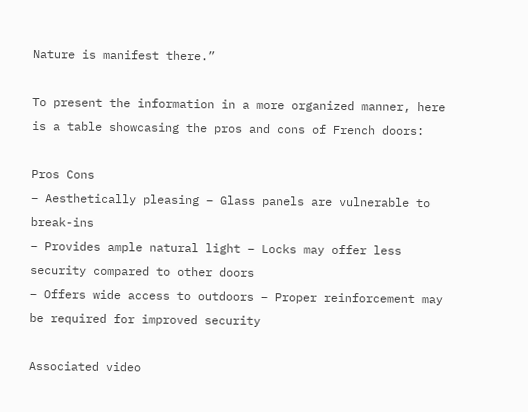Nature is manifest there.”

To present the information in a more organized manner, here is a table showcasing the pros and cons of French doors:

Pros Cons
– Aesthetically pleasing – Glass panels are vulnerable to break-ins
– Provides ample natural light – Locks may offer less security compared to other doors
– Offers wide access to outdoors – Proper reinforcement may be required for improved security

Associated video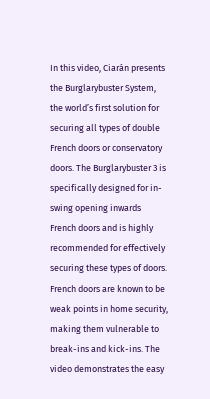In this video, Ciarán presents the Burglarybuster System, the world’s first solution for securing all types of double French doors or conservatory doors. The Burglarybuster 3 is specifically designed for in-swing opening inwards French doors and is highly recommended for effectively securing these types of doors. French doors are known to be weak points in home security, making them vulnerable to break-ins and kick-ins. The video demonstrates the easy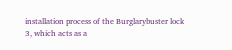installation process of the Burglarybuster lock 3, which acts as a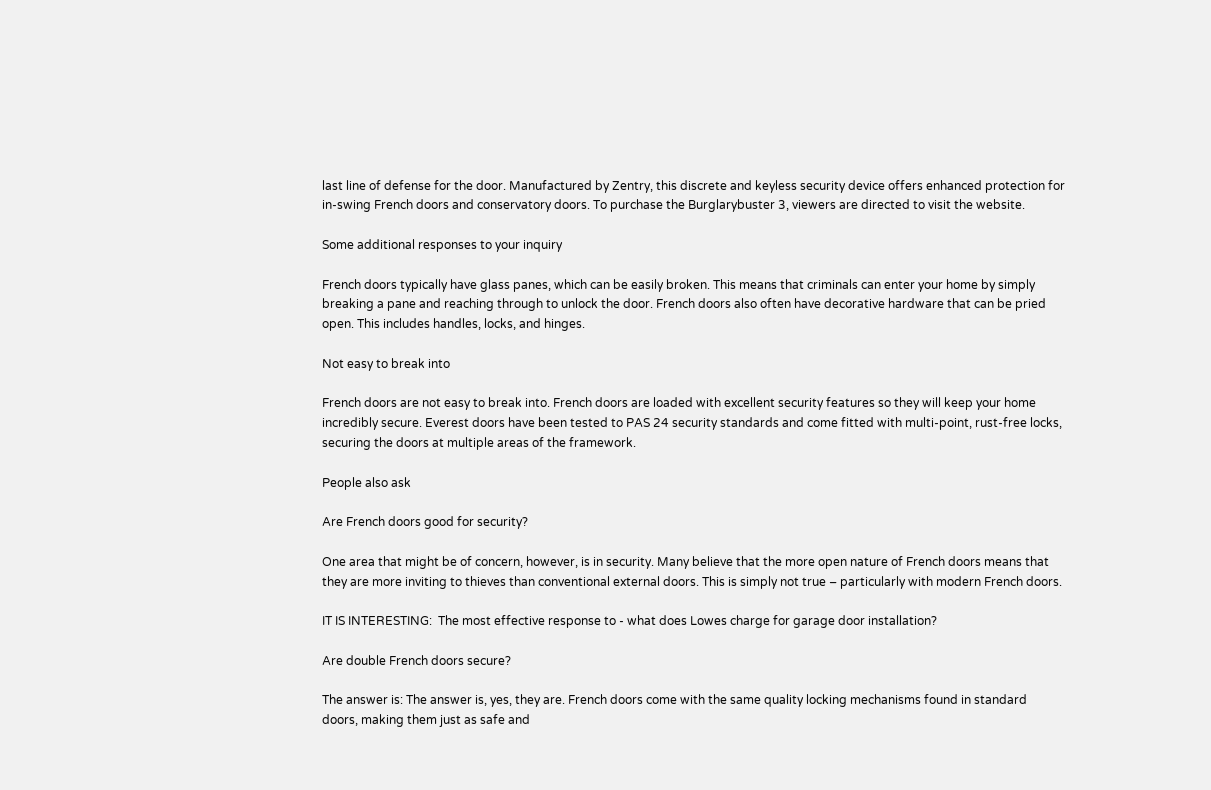last line of defense for the door. Manufactured by Zentry, this discrete and keyless security device offers enhanced protection for in-swing French doors and conservatory doors. To purchase the Burglarybuster 3, viewers are directed to visit the website.

Some additional responses to your inquiry

French doors typically have glass panes, which can be easily broken. This means that criminals can enter your home by simply breaking a pane and reaching through to unlock the door. French doors also often have decorative hardware that can be pried open. This includes handles, locks, and hinges.

Not easy to break into

French doors are not easy to break into. French doors are loaded with excellent security features so they will keep your home incredibly secure. Everest doors have been tested to PAS 24 security standards and come fitted with multi-point, rust-free locks, securing the doors at multiple areas of the framework.

People also ask

Are French doors good for security?

One area that might be of concern, however, is in security. Many believe that the more open nature of French doors means that they are more inviting to thieves than conventional external doors. This is simply not true – particularly with modern French doors.

IT IS INTERESTING:  The most effective response to - what does Lowes charge for garage door installation?

Are double French doors secure?

The answer is: The answer is, yes, they are. French doors come with the same quality locking mechanisms found in standard doors, making them just as safe and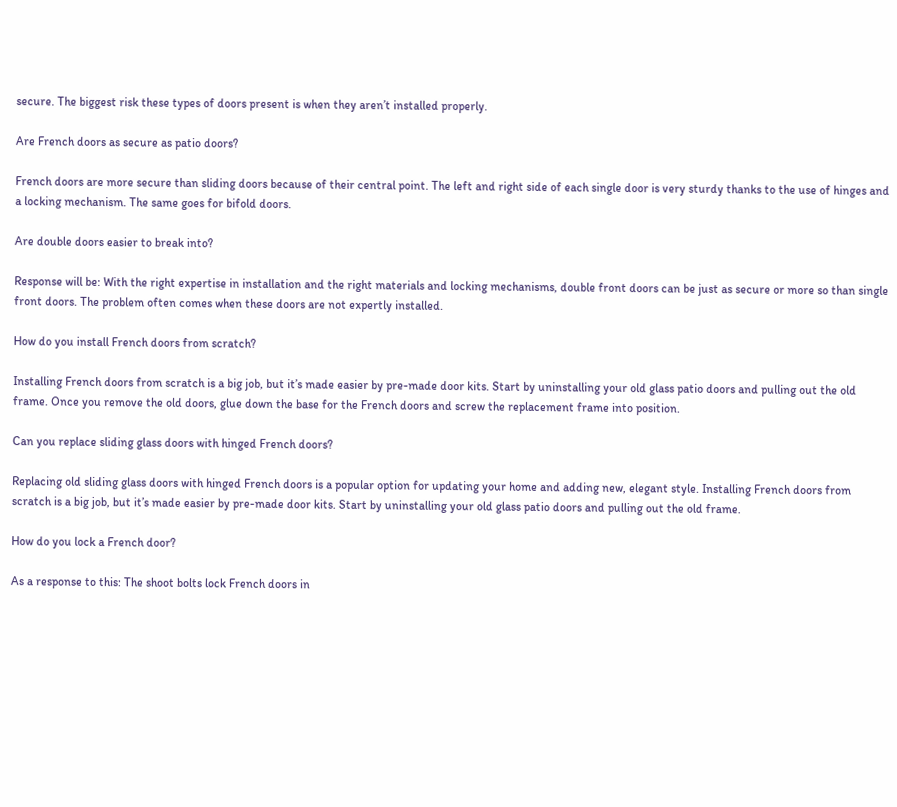secure. The biggest risk these types of doors present is when they aren’t installed properly.

Are French doors as secure as patio doors?

French doors are more secure than sliding doors because of their central point. The left and right side of each single door is very sturdy thanks to the use of hinges and a locking mechanism. The same goes for bifold doors.

Are double doors easier to break into?

Response will be: With the right expertise in installation and the right materials and locking mechanisms, double front doors can be just as secure or more so than single front doors. The problem often comes when these doors are not expertly installed.

How do you install French doors from scratch?

Installing French doors from scratch is a big job, but it’s made easier by pre-made door kits. Start by uninstalling your old glass patio doors and pulling out the old frame. Once you remove the old doors, glue down the base for the French doors and screw the replacement frame into position.

Can you replace sliding glass doors with hinged French doors?

Replacing old sliding glass doors with hinged French doors is a popular option for updating your home and adding new, elegant style. Installing French doors from scratch is a big job, but it’s made easier by pre-made door kits. Start by uninstalling your old glass patio doors and pulling out the old frame.

How do you lock a French door?

As a response to this: The shoot bolts lock French doors in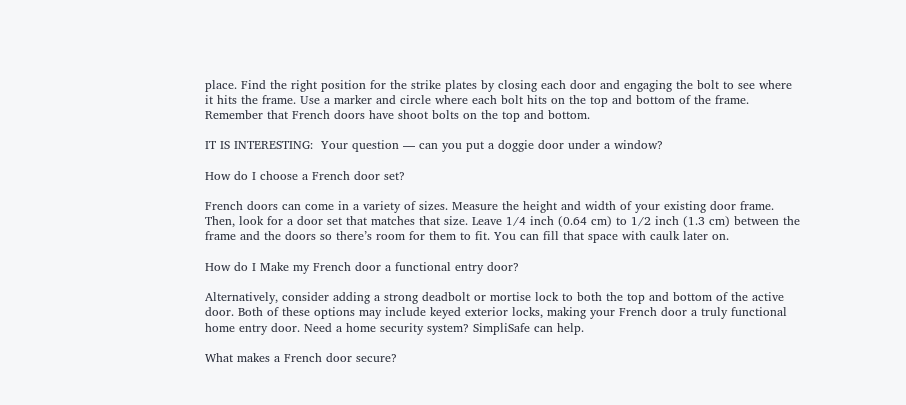place. Find the right position for the strike plates by closing each door and engaging the bolt to see where it hits the frame. Use a marker and circle where each bolt hits on the top and bottom of the frame. Remember that French doors have shoot bolts on the top and bottom.

IT IS INTERESTING:  Your question — can you put a doggie door under a window?

How do I choose a French door set?

French doors can come in a variety of sizes. Measure the height and width of your existing door frame. Then, look for a door set that matches that size. Leave 1⁄4 inch (0.64 cm) to 1⁄2 inch (1.3 cm) between the frame and the doors so there’s room for them to fit. You can fill that space with caulk later on.

How do I Make my French door a functional entry door?

Alternatively, consider adding a strong deadbolt or mortise lock to both the top and bottom of the active door. Both of these options may include keyed exterior locks, making your French door a truly functional home entry door. Need a home security system? SimpliSafe can help.

What makes a French door secure?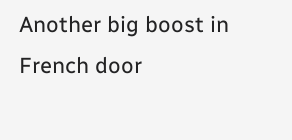Another big boost in French door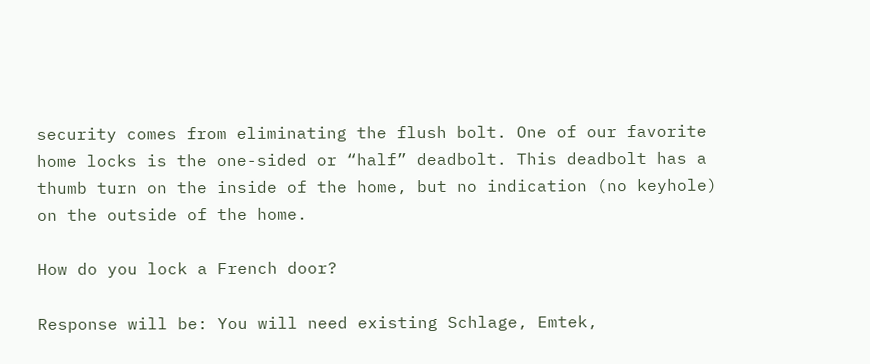security comes from eliminating the flush bolt. One of our favorite home locks is the one-sided or “half” deadbolt. This deadbolt has a thumb turn on the inside of the home, but no indication (no keyhole) on the outside of the home.

How do you lock a French door?

Response will be: You will need existing Schlage, Emtek,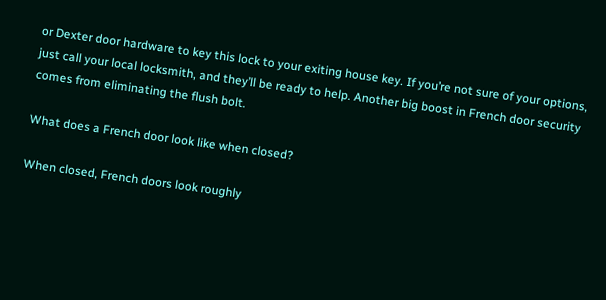or Dexter door hardware to key this lock to your exiting house key. If you’re not sure of your options, just call your local locksmith, and they’ll be ready to help. Another big boost in French door security comes from eliminating the flush bolt.

What does a French door look like when closed?

When closed, French doors look roughly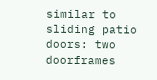similar to sliding patio doors: two doorframes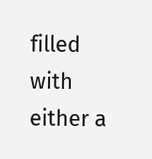filled with either a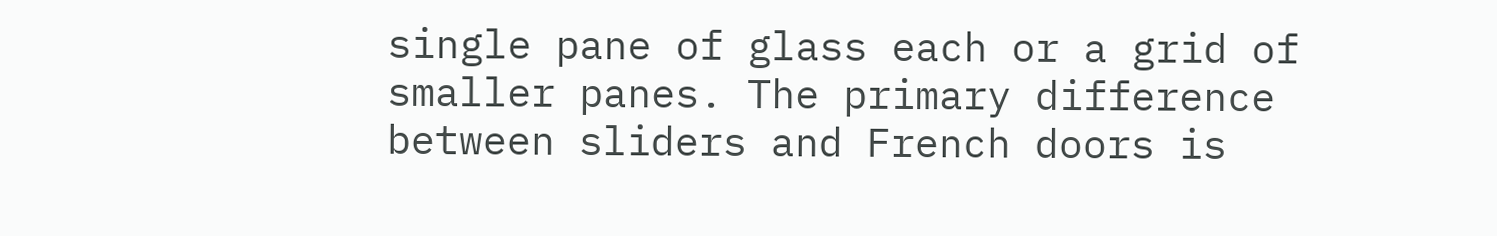single pane of glass each or a grid of smaller panes. The primary difference between sliders and French doors is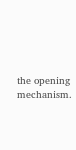the opening mechanism.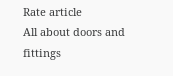Rate article
All about doors and fittings